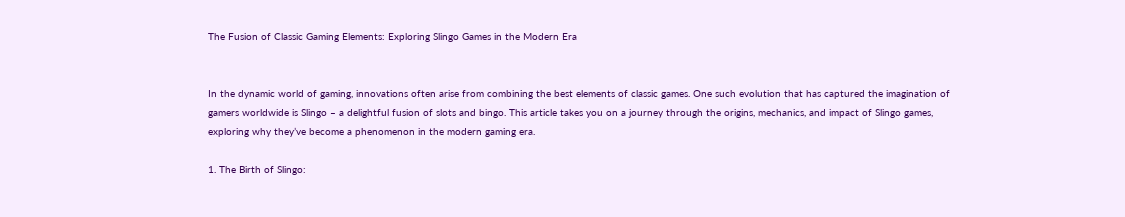The Fusion of Classic Gaming Elements: Exploring Slingo Games in the Modern Era


In the dynamic world of gaming, innovations often arise from combining the best elements of classic games. One such evolution that has captured the imagination of gamers worldwide is Slingo – a delightful fusion of slots and bingo. This article takes you on a journey through the origins, mechanics, and impact of Slingo games, exploring why they’ve become a phenomenon in the modern gaming era.

1. The Birth of Slingo: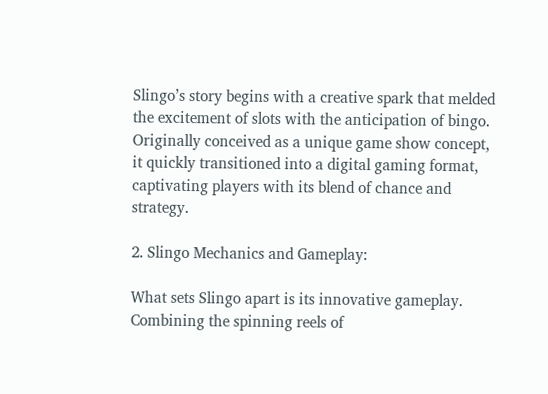Slingo’s story begins with a creative spark that melded the excitement of slots with the anticipation of bingo. Originally conceived as a unique game show concept, it quickly transitioned into a digital gaming format, captivating players with its blend of chance and strategy.

2. Slingo Mechanics and Gameplay:

What sets Slingo apart is its innovative gameplay. Combining the spinning reels of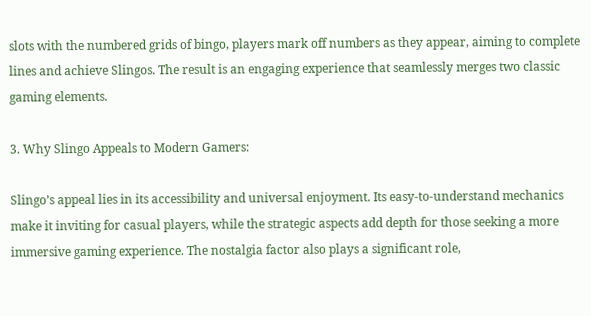slots with the numbered grids of bingo, players mark off numbers as they appear, aiming to complete lines and achieve Slingos. The result is an engaging experience that seamlessly merges two classic gaming elements.

3. Why Slingo Appeals to Modern Gamers:

Slingo’s appeal lies in its accessibility and universal enjoyment. Its easy-to-understand mechanics make it inviting for casual players, while the strategic aspects add depth for those seeking a more immersive gaming experience. The nostalgia factor also plays a significant role,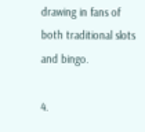drawing in fans of both traditional slots and bingo.

4.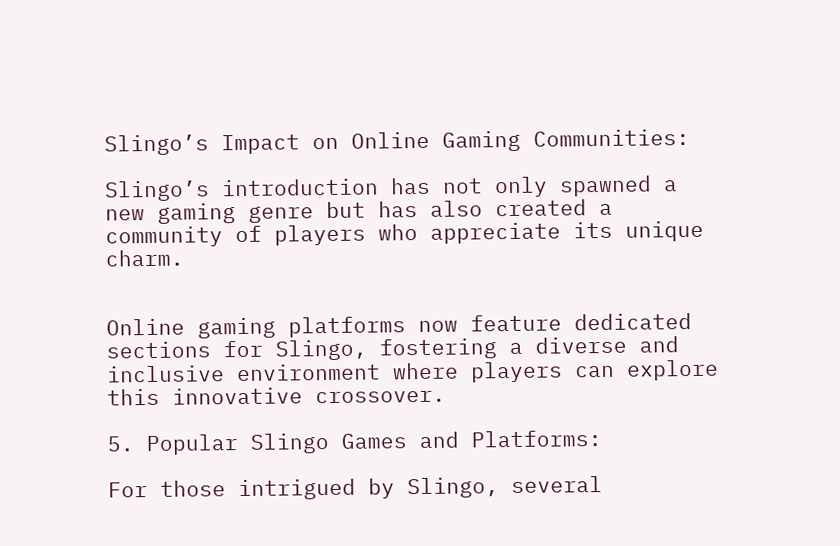Slingo’s Impact on Online Gaming Communities:

Slingo’s introduction has not only spawned a new gaming genre but has also created a community of players who appreciate its unique charm.


Online gaming platforms now feature dedicated sections for Slingo, fostering a diverse and inclusive environment where players can explore this innovative crossover.

5. Popular Slingo Games and Platforms:

For those intrigued by Slingo, several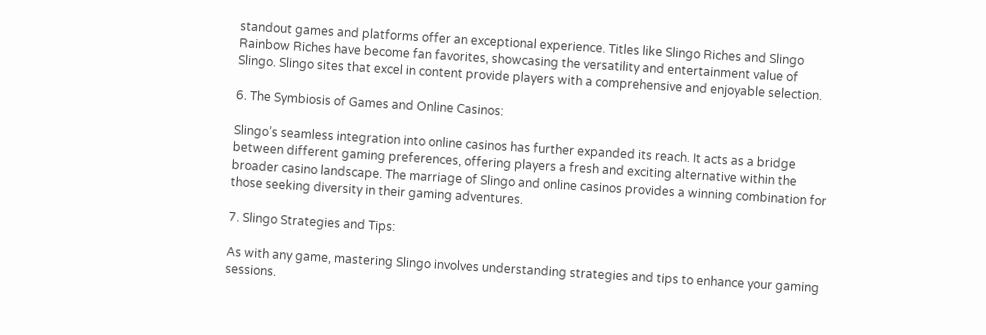standout games and platforms offer an exceptional experience. Titles like Slingo Riches and Slingo Rainbow Riches have become fan favorites, showcasing the versatility and entertainment value of Slingo. Slingo sites that excel in content provide players with a comprehensive and enjoyable selection.

6. The Symbiosis of Games and Online Casinos:

Slingo’s seamless integration into online casinos has further expanded its reach. It acts as a bridge between different gaming preferences, offering players a fresh and exciting alternative within the broader casino landscape. The marriage of Slingo and online casinos provides a winning combination for those seeking diversity in their gaming adventures.

7. Slingo Strategies and Tips:

As with any game, mastering Slingo involves understanding strategies and tips to enhance your gaming sessions.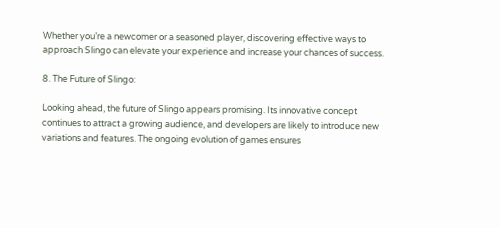Whether you’re a newcomer or a seasoned player, discovering effective ways to approach Slingo can elevate your experience and increase your chances of success.

8. The Future of Slingo:

Looking ahead, the future of Slingo appears promising. Its innovative concept continues to attract a growing audience, and developers are likely to introduce new variations and features. The ongoing evolution of games ensures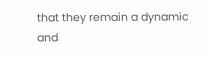that they remain a dynamic and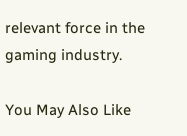relevant force in the gaming industry.

You May Also Like